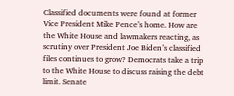Classified documents were found at former Vice President Mike Pence’s home. How are the White House and lawmakers reacting, as scrutiny over President Joe Biden’s classified files continues to grow? Democrats take a trip to the White House to discuss raising the debt limit. Senate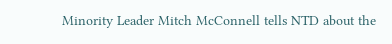Minority Leader Mitch McConnell tells NTD about the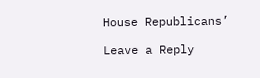House Republicans’

Leave a Reply